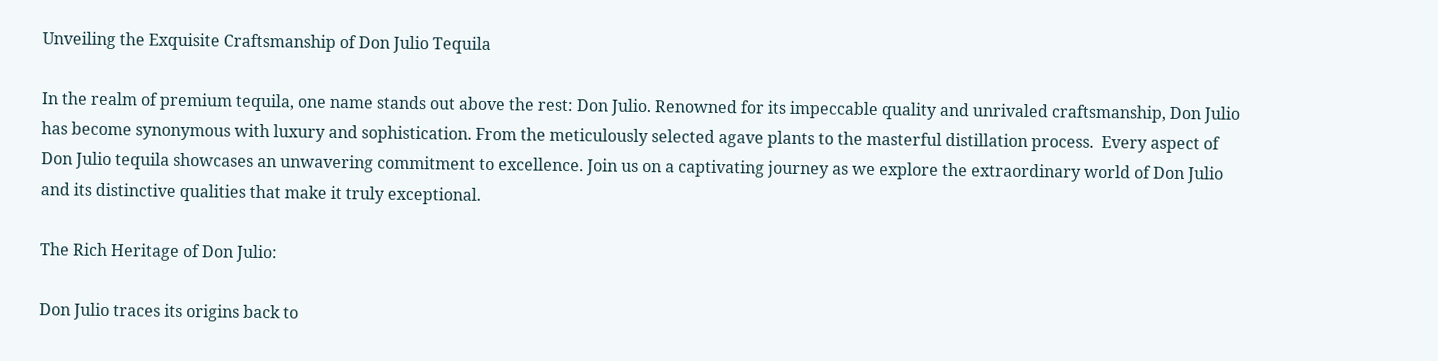Unveiling the Exquisite Craftsmanship of Don Julio Tequila

In the realm of premium tequila, one name stands out above the rest: Don Julio. Renowned for its impeccable quality and unrivaled craftsmanship, Don Julio has become synonymous with luxury and sophistication. From the meticulously selected agave plants to the masterful distillation process.  Every aspect of Don Julio tequila showcases an unwavering commitment to excellence. Join us on a captivating journey as we explore the extraordinary world of Don Julio and its distinctive qualities that make it truly exceptional.

The Rich Heritage of Don Julio:

Don Julio traces its origins back to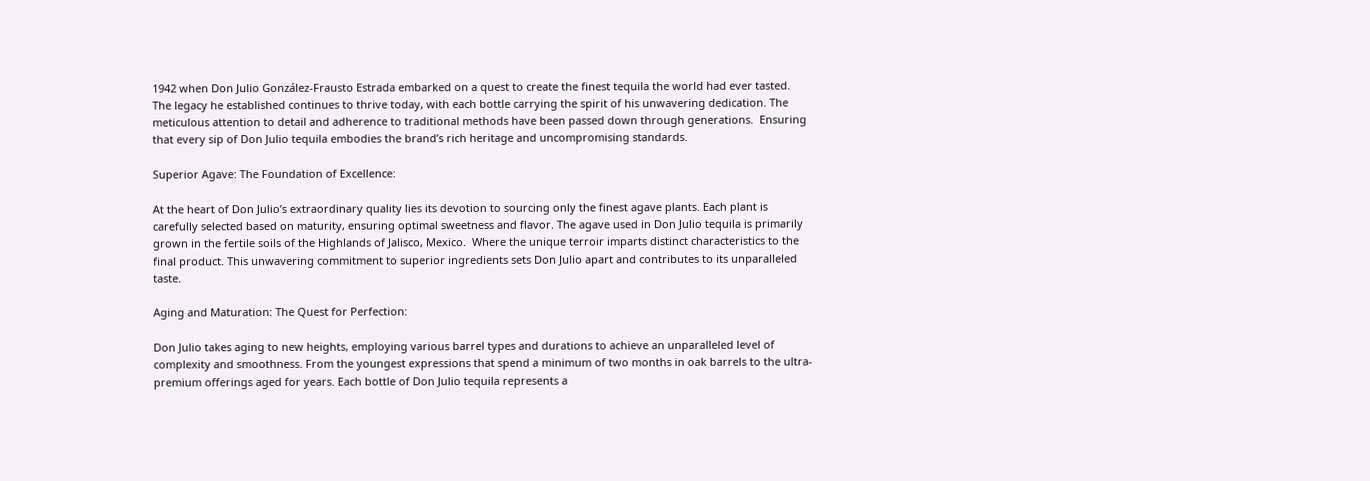1942 when Don Julio González-Frausto Estrada embarked on a quest to create the finest tequila the world had ever tasted. The legacy he established continues to thrive today, with each bottle carrying the spirit of his unwavering dedication. The meticulous attention to detail and adherence to traditional methods have been passed down through generations.  Ensuring that every sip of Don Julio tequila embodies the brand’s rich heritage and uncompromising standards.

Superior Agave: The Foundation of Excellence:

At the heart of Don Julio’s extraordinary quality lies its devotion to sourcing only the finest agave plants. Each plant is carefully selected based on maturity, ensuring optimal sweetness and flavor. The agave used in Don Julio tequila is primarily grown in the fertile soils of the Highlands of Jalisco, Mexico.  Where the unique terroir imparts distinct characteristics to the final product. This unwavering commitment to superior ingredients sets Don Julio apart and contributes to its unparalleled taste.

Aging and Maturation: The Quest for Perfection:

Don Julio takes aging to new heights, employing various barrel types and durations to achieve an unparalleled level of complexity and smoothness. From the youngest expressions that spend a minimum of two months in oak barrels to the ultra-premium offerings aged for years. Each bottle of Don Julio tequila represents a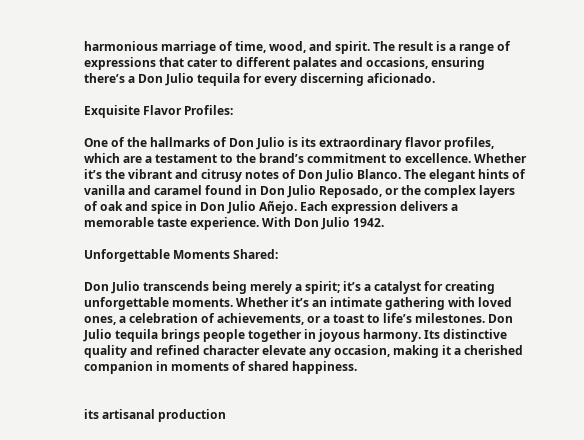harmonious marriage of time, wood, and spirit. The result is a range of expressions that cater to different palates and occasions, ensuring there’s a Don Julio tequila for every discerning aficionado.

Exquisite Flavor Profiles:

One of the hallmarks of Don Julio is its extraordinary flavor profiles, which are a testament to the brand’s commitment to excellence. Whether it’s the vibrant and citrusy notes of Don Julio Blanco. The elegant hints of vanilla and caramel found in Don Julio Reposado, or the complex layers of oak and spice in Don Julio Añejo. Each expression delivers a memorable taste experience. With Don Julio 1942.

Unforgettable Moments Shared:

Don Julio transcends being merely a spirit; it’s a catalyst for creating unforgettable moments. Whether it’s an intimate gathering with loved ones, a celebration of achievements, or a toast to life’s milestones. Don Julio tequila brings people together in joyous harmony. Its distinctive quality and refined character elevate any occasion, making it a cherished companion in moments of shared happiness.


its artisanal production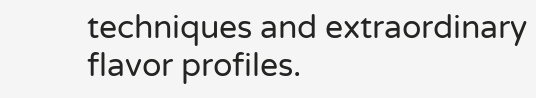techniques and extraordinary flavor profiles.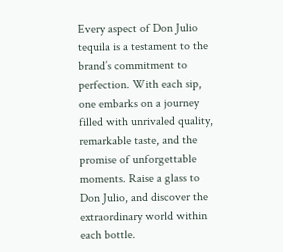Every aspect of Don Julio tequila is a testament to the brand’s commitment to perfection. With each sip, one embarks on a journey filled with unrivaled quality, remarkable taste, and the promise of unforgettable moments. Raise a glass to Don Julio, and discover the extraordinary world within each bottle.